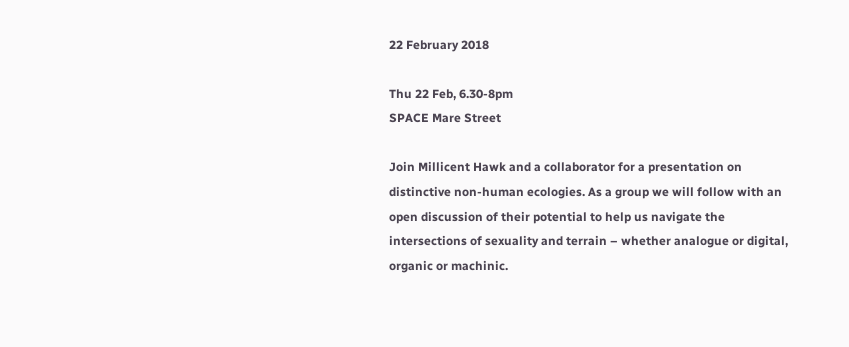22 February 2018

Thu 22 Feb, 6.30-8pm
SPACE Mare Street

Join Millicent Hawk and a collaborator for a presentation on distinctive non-human ecologies. As a group we will follow with an open discussion of their potential to help us navigate the intersections of sexuality and terrain – whether analogue or digital, organic or machinic.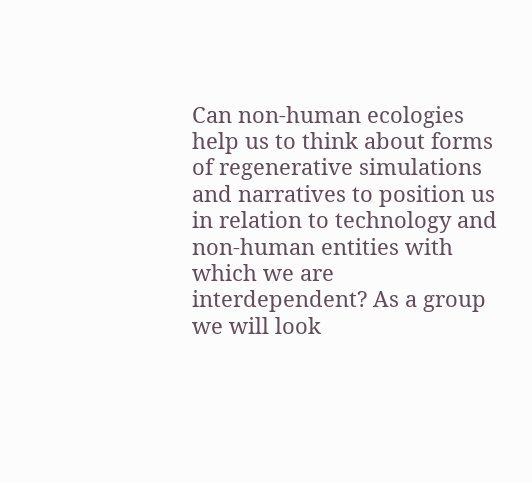Can non-human ecologies help us to think about forms of regenerative simulations and narratives to position us in relation to technology and non-human entities with which we are interdependent? As a group we will look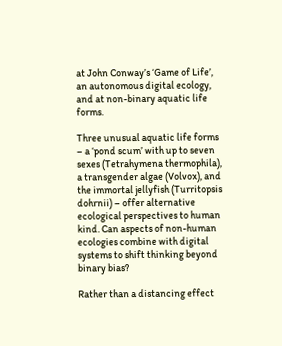at John Conway’s ‘Game of Life’, an autonomous digital ecology, and at non-binary aquatic life forms.

Three unusual aquatic life forms – a ‘pond scum’ with up to seven sexes (Tetrahymena thermophila), a transgender algae (Volvox), and the immortal jellyfish (Turritopsis dohrnii) – offer alternative ecological perspectives to human kind. Can aspects of non-human ecologies combine with digital systems to shift thinking beyond binary bias?

Rather than a distancing effect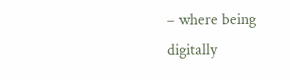– where being digitally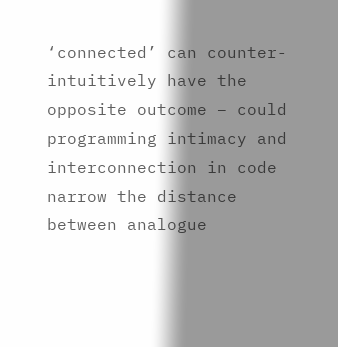‘connected’ can counter-intuitively have the opposite outcome – could programming intimacy and interconnection in code narrow the distance between analogue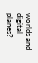worlds and digital planes?